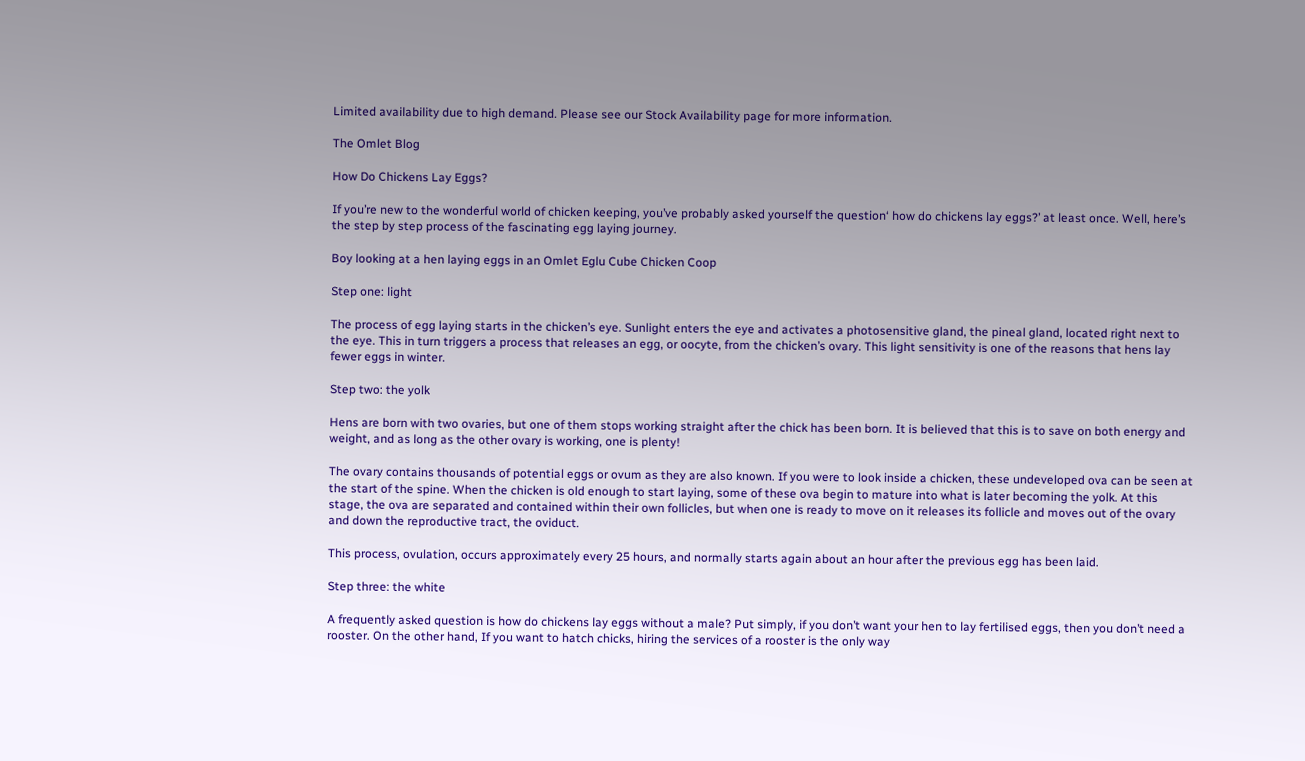Limited availability due to high demand. Please see our Stock Availability page for more information.

The Omlet Blog

How Do Chickens Lay Eggs?

If you’re new to the wonderful world of chicken keeping, you’ve probably asked yourself the question‘ how do chickens lay eggs?’ at least once. Well, here’s the step by step process of the fascinating egg laying journey.

Boy looking at a hen laying eggs in an Omlet Eglu Cube Chicken Coop

Step one: light

The process of egg laying starts in the chicken’s eye. Sunlight enters the eye and activates a photosensitive gland, the pineal gland, located right next to the eye. This in turn triggers a process that releases an egg, or oocyte, from the chicken’s ovary. This light sensitivity is one of the reasons that hens lay fewer eggs in winter.

Step two: the yolk

Hens are born with two ovaries, but one of them stops working straight after the chick has been born. It is believed that this is to save on both energy and weight, and as long as the other ovary is working, one is plenty!

The ovary contains thousands of potential eggs or ovum as they are also known. If you were to look inside a chicken, these undeveloped ova can be seen at the start of the spine. When the chicken is old enough to start laying, some of these ova begin to mature into what is later becoming the yolk. At this stage, the ova are separated and contained within their own follicles, but when one is ready to move on it releases its follicle and moves out of the ovary and down the reproductive tract, the oviduct.

This process, ovulation, occurs approximately every 25 hours, and normally starts again about an hour after the previous egg has been laid.

Step three: the white

A frequently asked question is how do chickens lay eggs without a male? Put simply, if you don’t want your hen to lay fertilised eggs, then you don’t need a rooster. On the other hand, If you want to hatch chicks, hiring the services of a rooster is the only way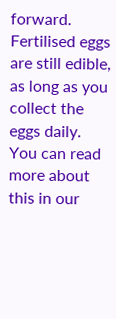forward. Fertilised eggs are still edible, as long as you collect the eggs daily. You can read more about this in our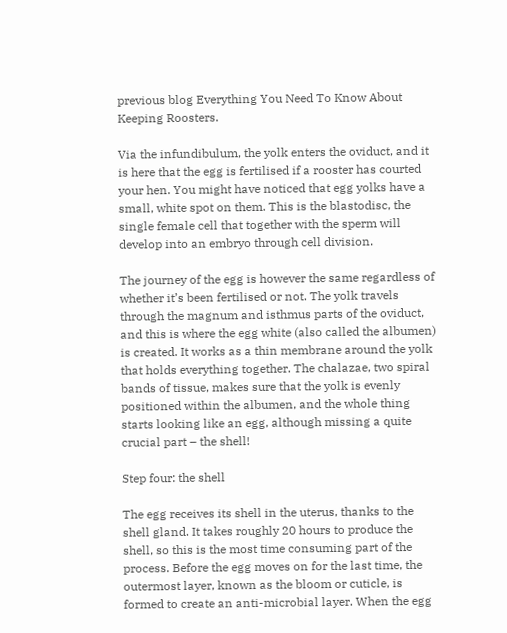previous blog Everything You Need To Know About Keeping Roosters.

Via the infundibulum, the yolk enters the oviduct, and it is here that the egg is fertilised if a rooster has courted your hen. You might have noticed that egg yolks have a small, white spot on them. This is the blastodisc, the single female cell that together with the sperm will develop into an embryo through cell division.

The journey of the egg is however the same regardless of whether it’s been fertilised or not. The yolk travels through the magnum and isthmus parts of the oviduct, and this is where the egg white (also called the albumen) is created. It works as a thin membrane around the yolk that holds everything together. The chalazae, two spiral bands of tissue, makes sure that the yolk is evenly positioned within the albumen, and the whole thing starts looking like an egg, although missing a quite crucial part – the shell!

Step four: the shell

The egg receives its shell in the uterus, thanks to the shell gland. It takes roughly 20 hours to produce the shell, so this is the most time consuming part of the process. Before the egg moves on for the last time, the outermost layer, known as the bloom or cuticle, is formed to create an anti-microbial layer. When the egg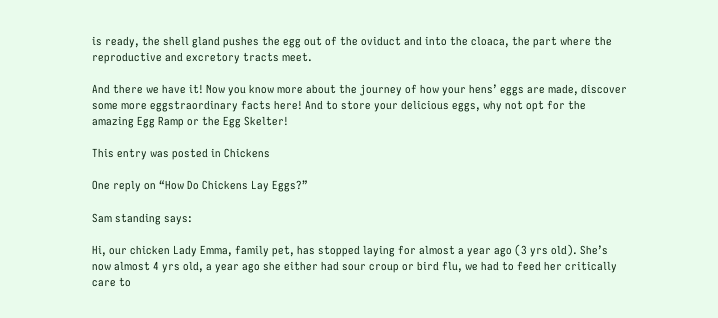is ready, the shell gland pushes the egg out of the oviduct and into the cloaca, the part where the reproductive and excretory tracts meet.

And there we have it! Now you know more about the journey of how your hens’ eggs are made, discover some more eggstraordinary facts here! And to store your delicious eggs, why not opt for the amazing Egg Ramp or the Egg Skelter!

This entry was posted in Chickens

One reply on “How Do Chickens Lay Eggs?”

Sam standing says:

Hi, our chicken Lady Emma, family pet, has stopped laying for almost a year ago (3 yrs old). She’s now almost 4 yrs old, a year ago she either had sour croup or bird flu, we had to feed her critically care to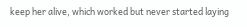keep her alive, which worked but never started laying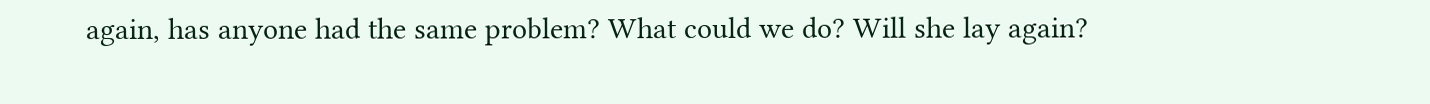again, has anyone had the same problem? What could we do? Will she lay again?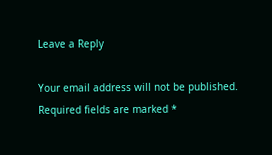Leave a Reply

Your email address will not be published. Required fields are marked *